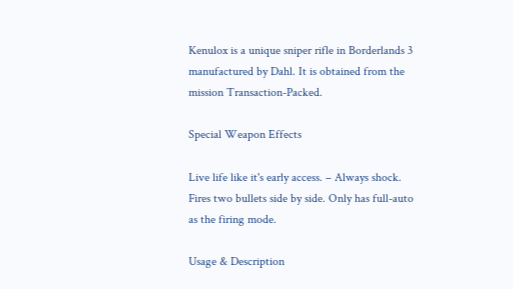Kenulox is a unique sniper rifle in Borderlands 3 manufactured by Dahl. It is obtained from the mission Transaction-Packed.

Special Weapon Effects

Live life like it's early access. – Always shock. Fires two bullets side by side. Only has full-auto as the firing mode.

Usage & Description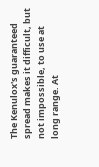The Kenulox's guaranteed spread makes it difficult, but not impossible, to use at long range. At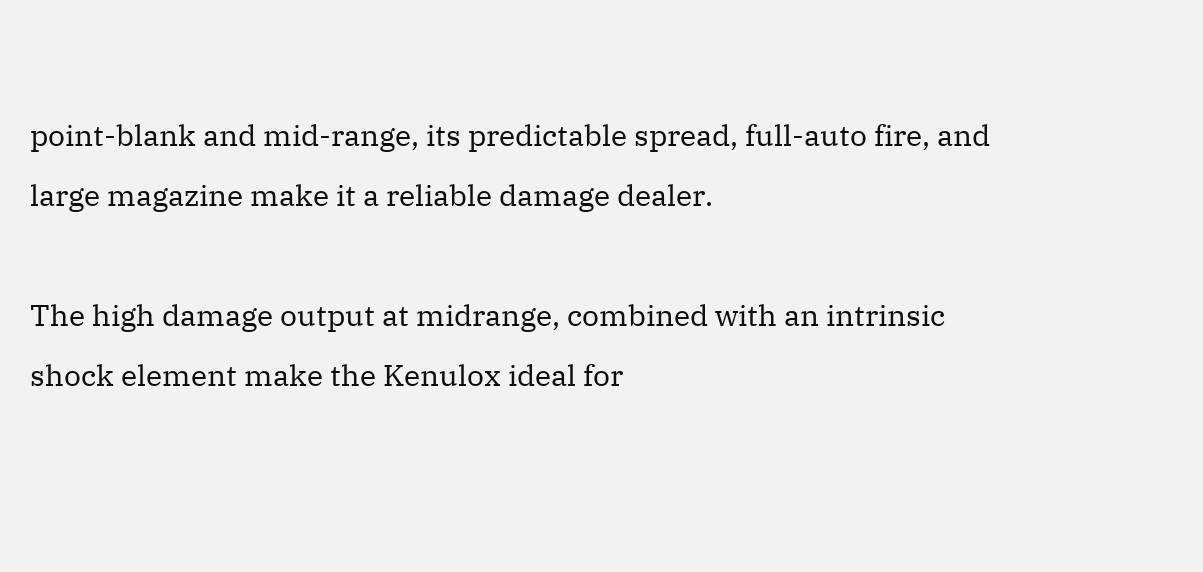point-blank and mid-range, its predictable spread, full-auto fire, and large magazine make it a reliable damage dealer.

The high damage output at midrange, combined with an intrinsic shock element make the Kenulox ideal for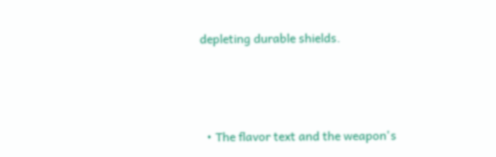depleting durable shields.



  • The flavor text and the weapon's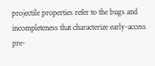projectile properties refer to the bugs and incompleteness that characterize early-access pre-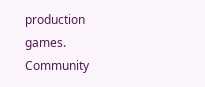production games.
Community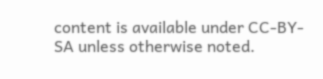content is available under CC-BY-SA unless otherwise noted.